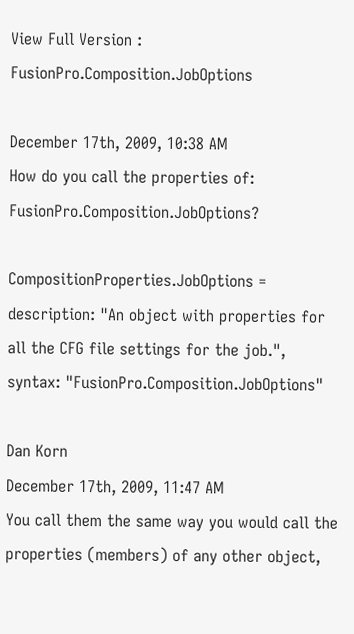View Full Version : FusionPro.Composition.JobOptions

December 17th, 2009, 10:38 AM
How do you call the properties of: FusionPro.Composition.JobOptions?

CompositionProperties.JobOptions =
description: "An object with properties for all the CFG file settings for the job.",
syntax: "FusionPro.Composition.JobOptions"

Dan Korn
December 17th, 2009, 11:47 AM
You call them the same way you would call the properties (members) of any other object,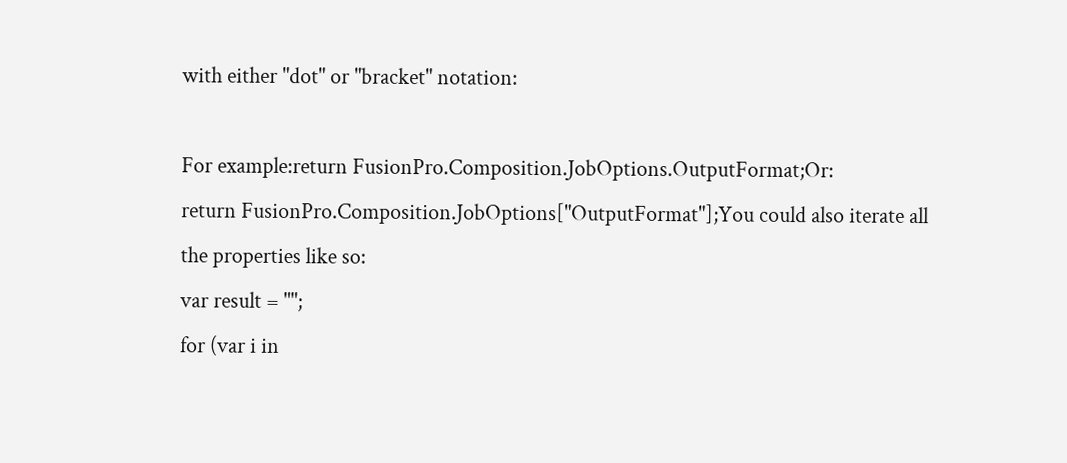with either "dot" or "bracket" notation:

For example:return FusionPro.Composition.JobOptions.OutputFormat;Or:
return FusionPro.Composition.JobOptions["OutputFormat"];You could also iterate all the properties like so:
var result = "";
for (var i in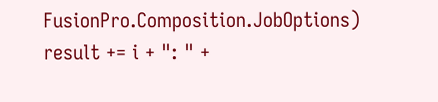FusionPro.Composition.JobOptions)
result += i + ": " +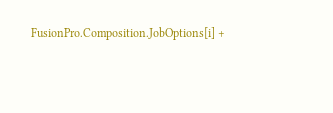FusionPro.Composition.JobOptions[i] +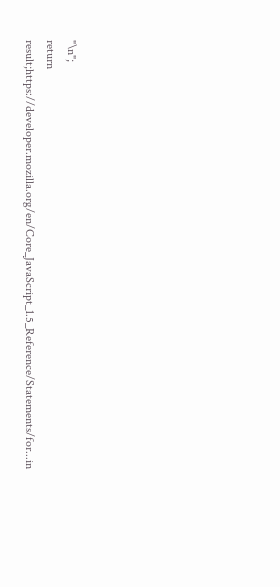"\n";
return result;https://developer.mozilla.org/en/Core_JavaScript_1.5_Reference/Statements/for...in